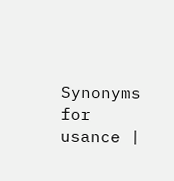Synonyms for usance |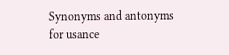Synonyms and antonyms for usance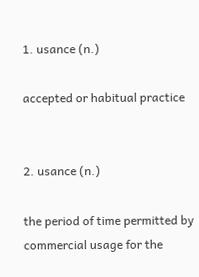1. usance (n.)

accepted or habitual practice


2. usance (n.)

the period of time permitted by commercial usage for the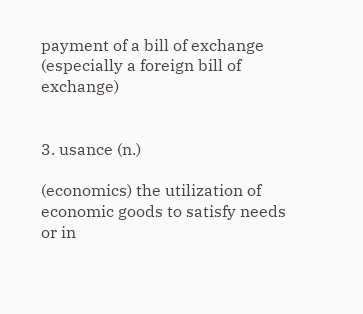payment of a bill of exchange (especially a foreign bill of exchange)


3. usance (n.)

(economics) the utilization of economic goods to satisfy needs or in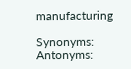manufacturing

Synonyms: Antonyms: